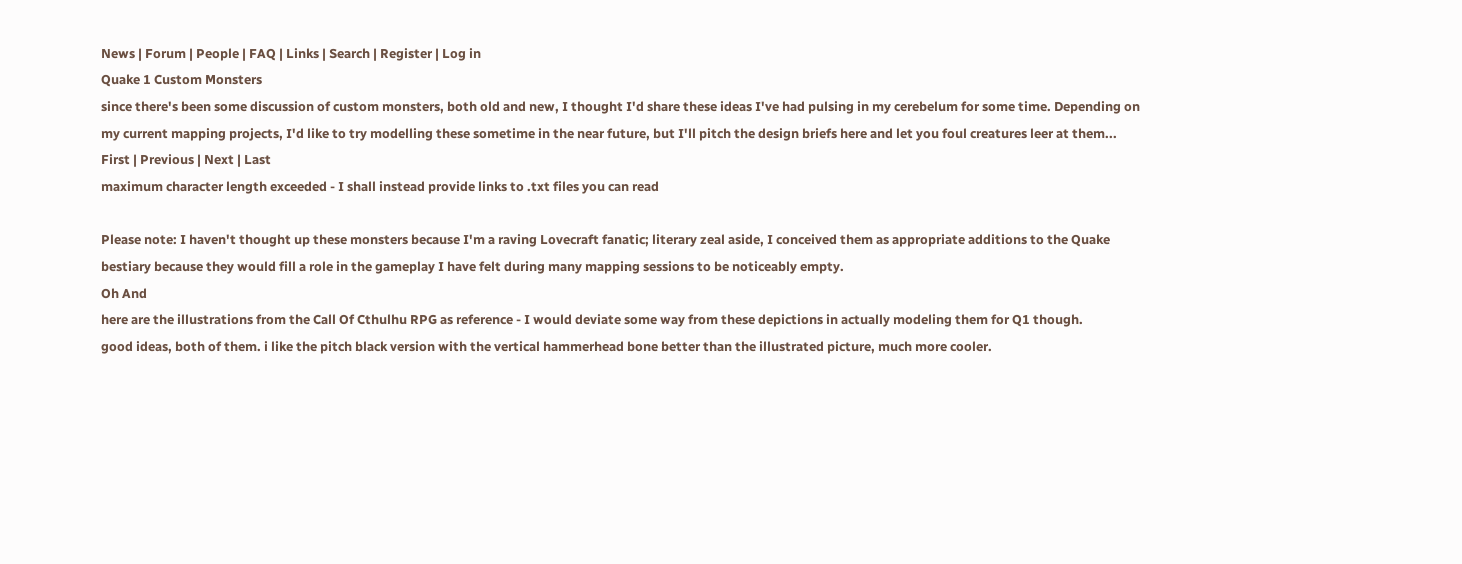News | Forum | People | FAQ | Links | Search | Register | Log in
Quake 1 Custom Monsters
since there's been some discussion of custom monsters, both old and new, I thought I'd share these ideas I've had pulsing in my cerebelum for some time. Depending on my current mapping projects, I'd like to try modelling these sometime in the near future, but I'll pitch the design briefs here and let you foul creatures leer at them...
First | Previous | Next | Last
maximum character length exceeded - I shall instead provide links to .txt files you can read

Please note: I haven't thought up these monsters because I'm a raving Lovecraft fanatic; literary zeal aside, I conceived them as appropriate additions to the Quake bestiary because they would fill a role in the gameplay I have felt during many mapping sessions to be noticeably empty.
Oh And
here are the illustrations from the Call Of Cthulhu RPG as reference - I would deviate some way from these depictions in actually modeling them for Q1 though.
good ideas, both of them. i like the pitch black version with the vertical hammerhead bone better than the illustrated picture, much more cooler.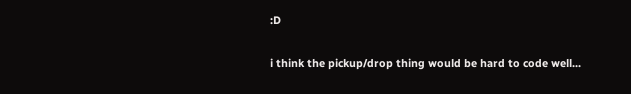:D

i think the pickup/drop thing would be hard to code well...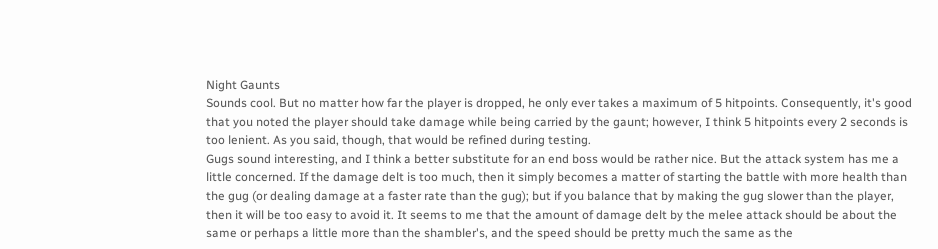Night Gaunts
Sounds cool. But no matter how far the player is dropped, he only ever takes a maximum of 5 hitpoints. Consequently, it's good that you noted the player should take damage while being carried by the gaunt; however, I think 5 hitpoints every 2 seconds is too lenient. As you said, though, that would be refined during testing.
Gugs sound interesting, and I think a better substitute for an end boss would be rather nice. But the attack system has me a little concerned. If the damage delt is too much, then it simply becomes a matter of starting the battle with more health than the gug (or dealing damage at a faster rate than the gug); but if you balance that by making the gug slower than the player, then it will be too easy to avoid it. It seems to me that the amount of damage delt by the melee attack should be about the same or perhaps a little more than the shambler's, and the speed should be pretty much the same as the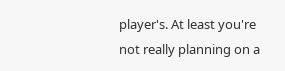player's. At least you're not really planning on a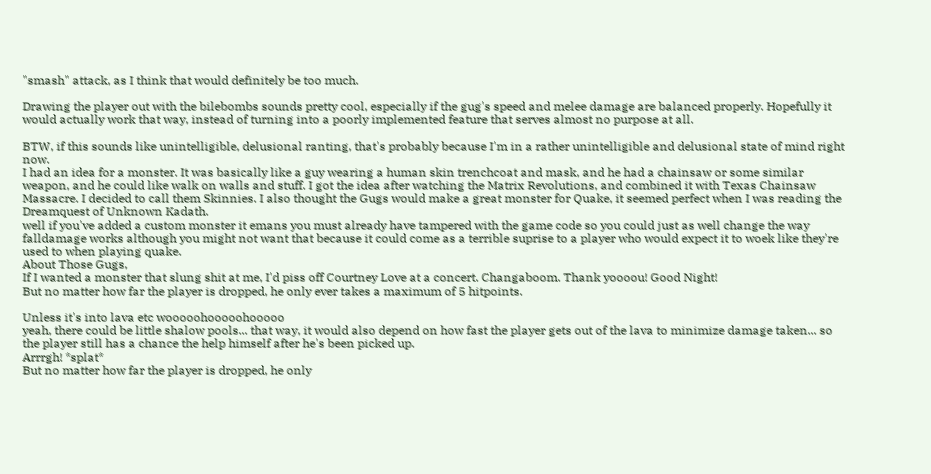"smash" attack, as I think that would definitely be too much.

Drawing the player out with the bilebombs sounds pretty cool, especially if the gug's speed and melee damage are balanced properly. Hopefully it would actually work that way, instead of turning into a poorly implemented feature that serves almost no purpose at all.

BTW, if this sounds like unintelligible, delusional ranting, that's probably because I'm in a rather unintelligible and delusional state of mind right now.
I had an idea for a monster. It was basically like a guy wearing a human skin trenchcoat and mask, and he had a chainsaw or some similar weapon, and he could like walk on walls and stuff. I got the idea after watching the Matrix Revolutions, and combined it with Texas Chainsaw Massacre. I decided to call them Skinnies. I also thought the Gugs would make a great monster for Quake, it seemed perfect when I was reading the Dreamquest of Unknown Kadath.
well if you've added a custom monster it emans you must already have tampered with the game code so you could just as well change the way falldamage works although you might not want that because it could come as a terrible suprise to a player who would expect it to woek like they're used to when playing quake.
About Those Gugs,
If I wanted a monster that slung shit at me, I'd piss off Courtney Love at a concert. Changaboom. Thank yoooou! Good Night!
But no matter how far the player is dropped, he only ever takes a maximum of 5 hitpoints.

Unless it's into lava etc wooooohooooohooooo
yeah, there could be little shalow pools... that way, it would also depend on how fast the player gets out of the lava to minimize damage taken... so the player still has a chance the help himself after he's been picked up.
Arrrgh! *splat*
But no matter how far the player is dropped, he only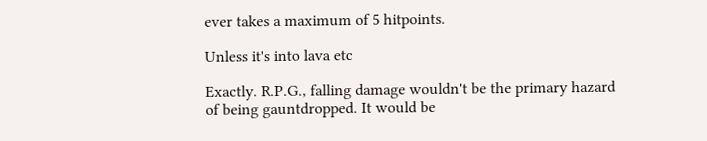ever takes a maximum of 5 hitpoints.

Unless it's into lava etc

Exactly. R.P.G., falling damage wouldn't be the primary hazard of being gauntdropped. It would be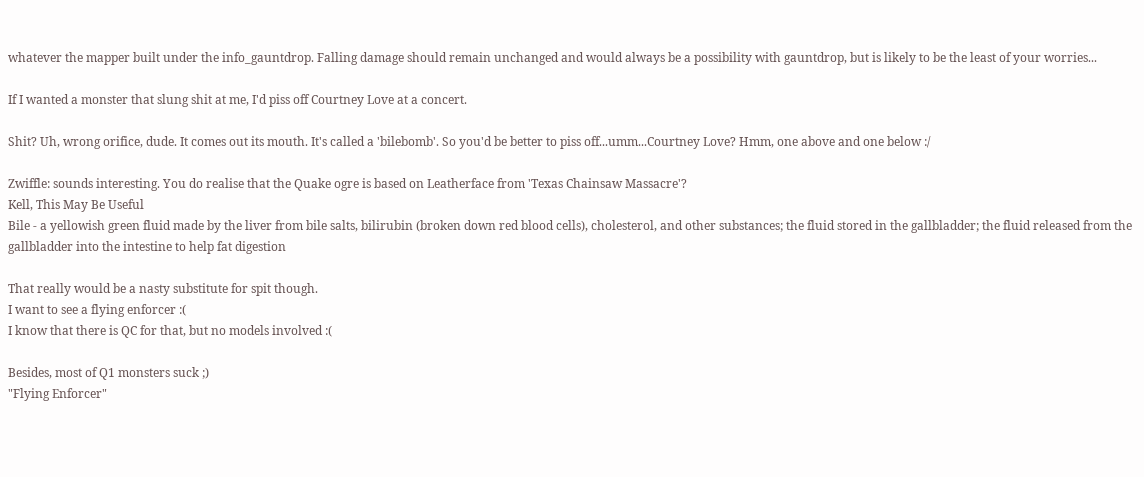whatever the mapper built under the info_gauntdrop. Falling damage should remain unchanged and would always be a possibility with gauntdrop, but is likely to be the least of your worries...

If I wanted a monster that slung shit at me, I'd piss off Courtney Love at a concert.

Shit? Uh, wrong orifice, dude. It comes out its mouth. It's called a 'bilebomb'. So you'd be better to piss off...umm...Courtney Love? Hmm, one above and one below :/

Zwiffle: sounds interesting. You do realise that the Quake ogre is based on Leatherface from 'Texas Chainsaw Massacre'?
Kell, This May Be Useful
Bile - a yellowish green fluid made by the liver from bile salts, bilirubin (broken down red blood cells), cholesterol, and other substances; the fluid stored in the gallbladder; the fluid released from the gallbladder into the intestine to help fat digestion

That really would be a nasty substitute for spit though.
I want to see a flying enforcer :(
I know that there is QC for that, but no models involved :(

Besides, most of Q1 monsters suck ;)
"Flying Enforcer"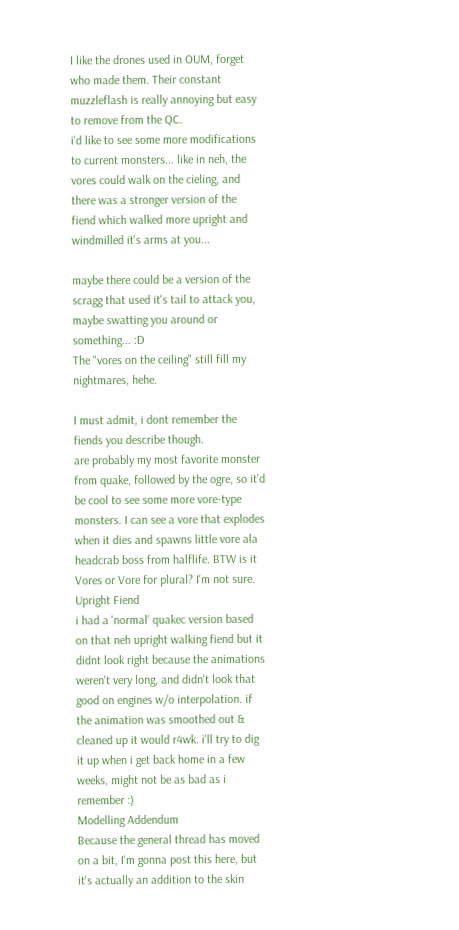I like the drones used in OUM, forget who made them. Their constant muzzleflash is really annoying but easy to remove from the QC.
i'd like to see some more modifications to current monsters... like in neh, the vores could walk on the cieling, and there was a stronger version of the fiend which walked more upright and windmilled it's arms at you...

maybe there could be a version of the scragg that used it's tail to attack you, maybe swatting you around or something... :D
The "vores on the ceiling" still fill my nightmares, hehe.

I must admit, i dont remember the fiends you describe though.
are probably my most favorite monster from quake, followed by the ogre, so it'd be cool to see some more vore-type monsters. I can see a vore that explodes when it dies and spawns little vore ala headcrab boss from halflife. BTW is it Vores or Vore for plural? I'm not sure.
Upright Fiend
i had a 'normal' quakec version based on that neh upright walking fiend but it didnt look right because the animations weren't very long, and didn't look that good on engines w/o interpolation. if the animation was smoothed out & cleaned up it would r4wk. i'll try to dig it up when i get back home in a few weeks, might not be as bad as i remember :)
Modelling Addendum
Because the general thread has moved on a bit, I'm gonna post this here, but it's actually an addition to the skin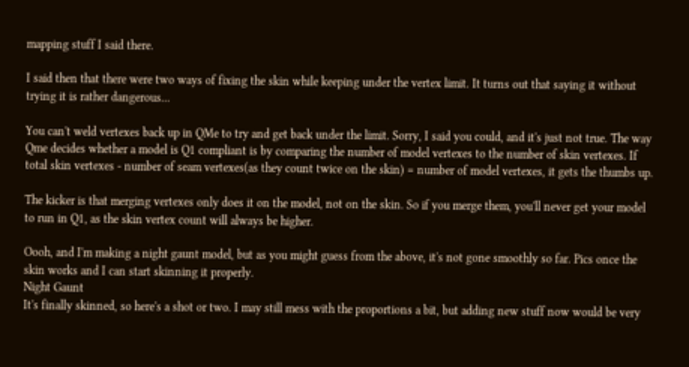mapping stuff I said there.

I said then that there were two ways of fixing the skin while keeping under the vertex limit. It turns out that saying it without trying it is rather dangerous...

You can't weld vertexes back up in QMe to try and get back under the limit. Sorry, I said you could, and it's just not true. The way Qme decides whether a model is Q1 compliant is by comparing the number of model vertexes to the number of skin vertexes. If total skin vertexes - number of seam vertexes(as they count twice on the skin) = number of model vertexes, it gets the thumbs up.

The kicker is that merging vertexes only does it on the model, not on the skin. So if you merge them, you'll never get your model to run in Q1, as the skin vertex count will always be higher.

Oooh, and I'm making a night gaunt model, but as you might guess from the above, it's not gone smoothly so far. Pics once the skin works and I can start skinning it properly.
Night Gaunt
It's finally skinned, so here's a shot or two. I may still mess with the proportions a bit, but adding new stuff now would be very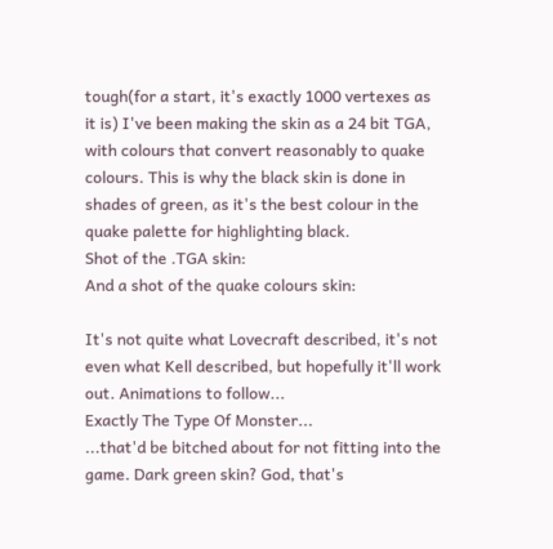tough(for a start, it's exactly 1000 vertexes as it is) I've been making the skin as a 24 bit TGA, with colours that convert reasonably to quake colours. This is why the black skin is done in shades of green, as it's the best colour in the quake palette for highlighting black.
Shot of the .TGA skin:
And a shot of the quake colours skin:

It's not quite what Lovecraft described, it's not even what Kell described, but hopefully it'll work out. Animations to follow...
Exactly The Type Of Monster...
...that'd be bitched about for not fitting into the game. Dark green skin? God, that's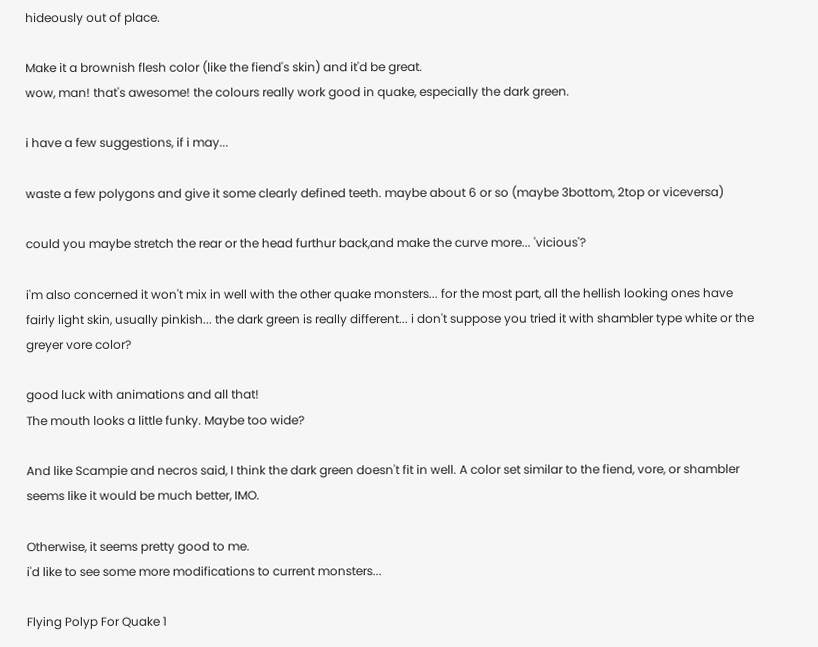hideously out of place.

Make it a brownish flesh color (like the fiend's skin) and it'd be great.
wow, man! that's awesome! the colours really work good in quake, especially the dark green.

i have a few suggestions, if i may...

waste a few polygons and give it some clearly defined teeth. maybe about 6 or so (maybe 3bottom, 2top or viceversa)

could you maybe stretch the rear or the head furthur back,and make the curve more... 'vicious'?

i'm also concerned it won't mix in well with the other quake monsters... for the most part, all the hellish looking ones have fairly light skin, usually pinkish... the dark green is really different... i don't suppose you tried it with shambler type white or the greyer vore color?

good luck with animations and all that!
The mouth looks a little funky. Maybe too wide?

And like Scampie and necros said, I think the dark green doesn't fit in well. A color set similar to the fiend, vore, or shambler seems like it would be much better, IMO.

Otherwise, it seems pretty good to me.
i'd like to see some more modifications to current monsters...

Flying Polyp For Quake 1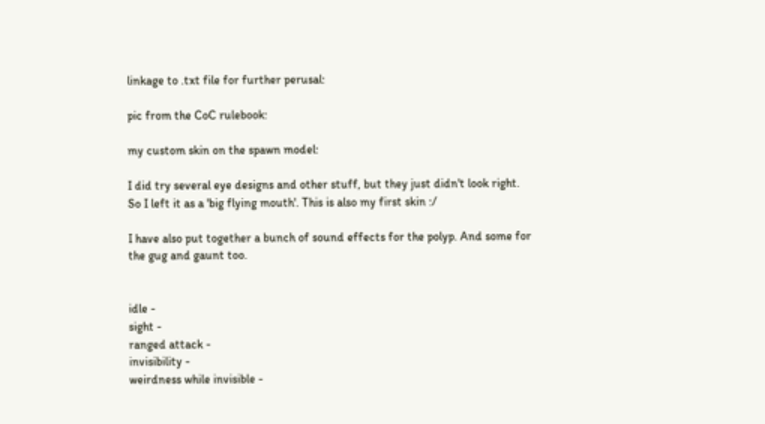linkage to .txt file for further perusal:

pic from the CoC rulebook:

my custom skin on the spawn model:

I did try several eye designs and other stuff, but they just didn't look right. So I left it as a 'big flying mouth'. This is also my first skin :/

I have also put together a bunch of sound effects for the polyp. And some for the gug and gaunt too.


idle -
sight -
ranged attack -
invisibility -
weirdness while invisible -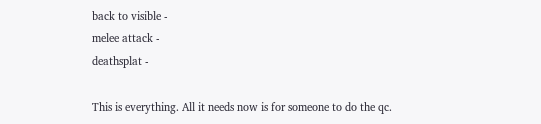back to visible -
melee attack -
deathsplat -

This is everything. All it needs now is for someone to do the qc.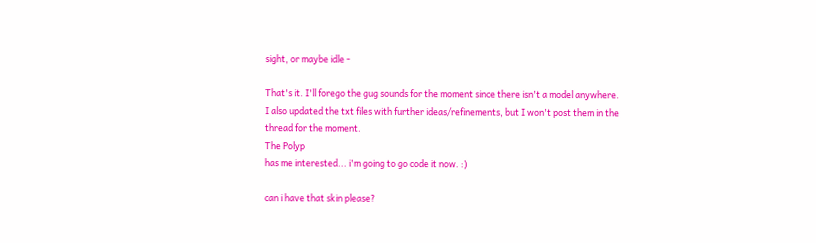sight, or maybe idle -

That's it. I'll forego the gug sounds for the moment since there isn't a model anywhere.
I also updated the txt files with further ideas/refinements, but I won't post them in the thread for the moment.
The Polyp
has me interested... i'm going to go code it now. :)

can i have that skin please?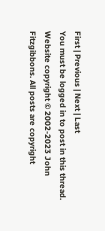First | Previous | Next | Last
You must be logged in to post in this thread.
Website copyright © 2002-2023 John Fitzgibbons. All posts are copyright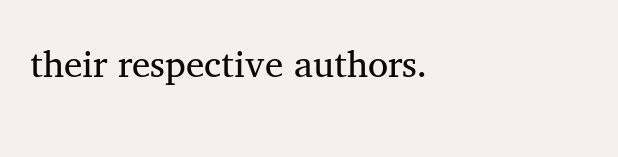their respective authors.